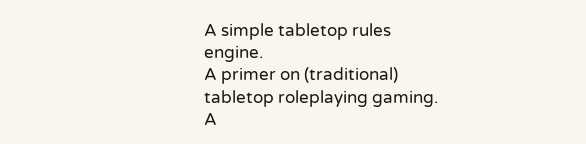A simple tabletop rules engine.
A primer on (traditional) tabletop roleplaying gaming.
A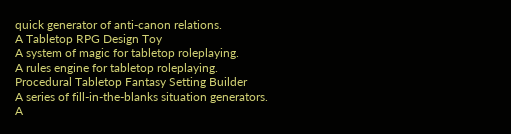quick generator of anti-canon relations.
A Tabletop RPG Design Toy
A system of magic for tabletop roleplaying.
A rules engine for tabletop roleplaying.
Procedural Tabletop Fantasy Setting Builder
A series of fill-in-the-blanks situation generators.
A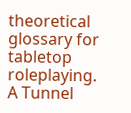theoretical glossary for tabletop roleplaying.
A Tunnel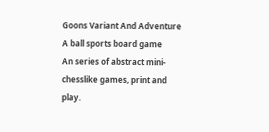Goons Variant And Adventure
A ball sports board game
An series of abstract mini-chesslike games, print and play.